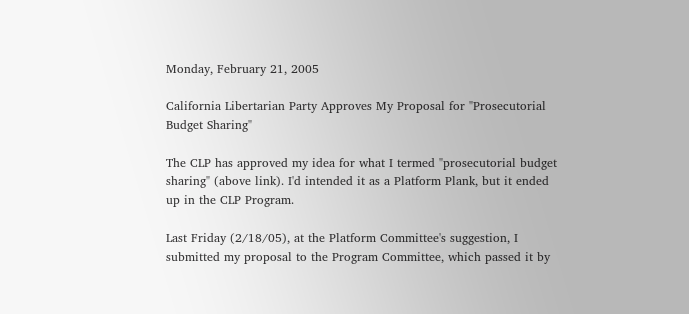Monday, February 21, 2005

California Libertarian Party Approves My Proposal for "Prosecutorial Budget Sharing"

The CLP has approved my idea for what I termed "prosecutorial budget sharing" (above link). I'd intended it as a Platform Plank, but it ended up in the CLP Program.

Last Friday (2/18/05), at the Platform Committee's suggestion, I submitted my proposal to the Program Committee, which passed it by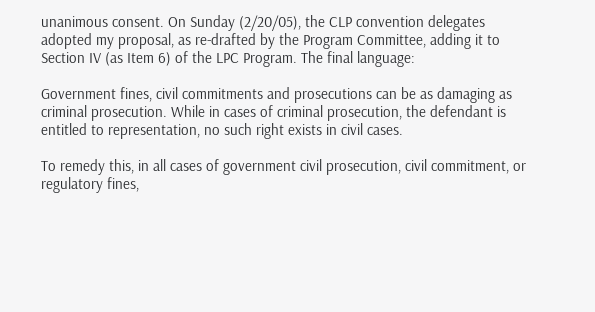unanimous consent. On Sunday (2/20/05), the CLP convention delegates adopted my proposal, as re-drafted by the Program Committee, adding it to Section IV (as Item 6) of the LPC Program. The final language:

Government fines, civil commitments and prosecutions can be as damaging as criminal prosecution. While in cases of criminal prosecution, the defendant is entitled to representation, no such right exists in civil cases.

To remedy this, in all cases of government civil prosecution, civil commitment, or regulatory fines,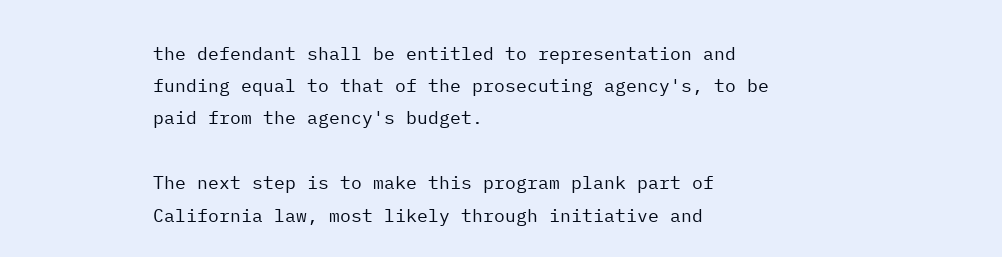the defendant shall be entitled to representation and funding equal to that of the prosecuting agency's, to be paid from the agency's budget.

The next step is to make this program plank part of California law, most likely through initiative and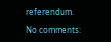referendum.

No comments: